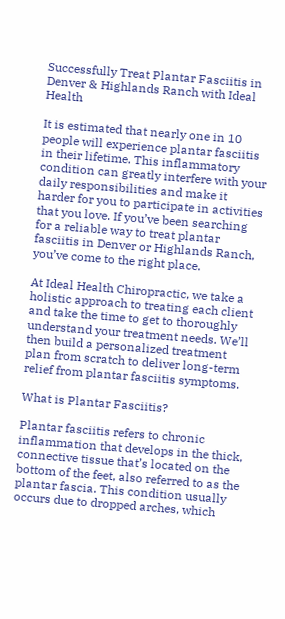Successfully Treat Plantar Fasciitis in Denver & Highlands Ranch with Ideal Health

It is estimated that nearly one in 10 people will experience plantar fasciitis in their lifetime. This inflammatory condition can greatly interfere with your daily responsibilities and make it harder for you to participate in activities that you love. If you’ve been searching for a reliable way to treat plantar fasciitis in Denver or Highlands Ranch, you’ve come to the right place.

At Ideal Health Chiropractic, we take a holistic approach to treating each client and take the time to get to thoroughly understand your treatment needs. We’ll then build a personalized treatment plan from scratch to deliver long-term relief from plantar fasciitis symptoms.

What is Plantar Fasciitis?

Plantar fasciitis refers to chronic inflammation that develops in the thick, connective tissue that’s located on the bottom of the feet, also referred to as the plantar fascia. This condition usually occurs due to dropped arches, which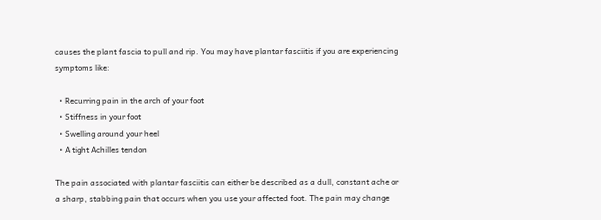causes the plant fascia to pull and rip. You may have plantar fasciitis if you are experiencing symptoms like:

  • Recurring pain in the arch of your foot
  • Stiffness in your foot
  • Swelling around your heel
  • A tight Achilles tendon

The pain associated with plantar fasciitis can either be described as a dull, constant ache or a sharp, stabbing pain that occurs when you use your affected foot. The pain may change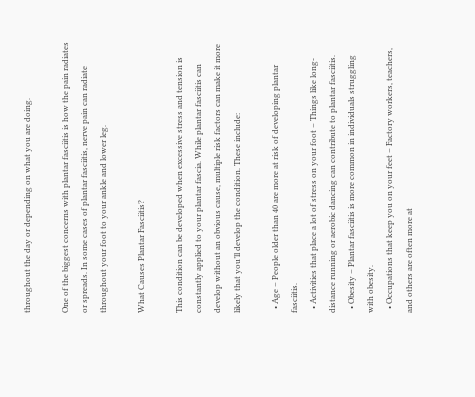throughout the day or depending on what you are doing.

One of the biggest concerns with plantar fasciitis is how the pain radiates or spreads. In some cases of plantar fasciitis, nerve pain can radiate throughout your foot to your ankle and lower leg.

What Causes Plantar Fasciitis?

This condition can be developed when excessive stress and tension is constantly applied to your plantar fascia. While plantar fasciitis can develop without an obvious cause, multiple risk factors can make it more likely that you’ll develop the condition. These include:

  • Age – People older than 40 are more at risk of developing plantar fasciitis.
  • Activities that place a lot of stress on your foot – Things like long-distance running or aerobic dancing can contribute to plantar fasciitis.
  • Obesity – Plantar fasciitis is more common in individuals struggling with obesity.
  • Occupations that keep you on your feet – Factory workers, teachers, and others are often more at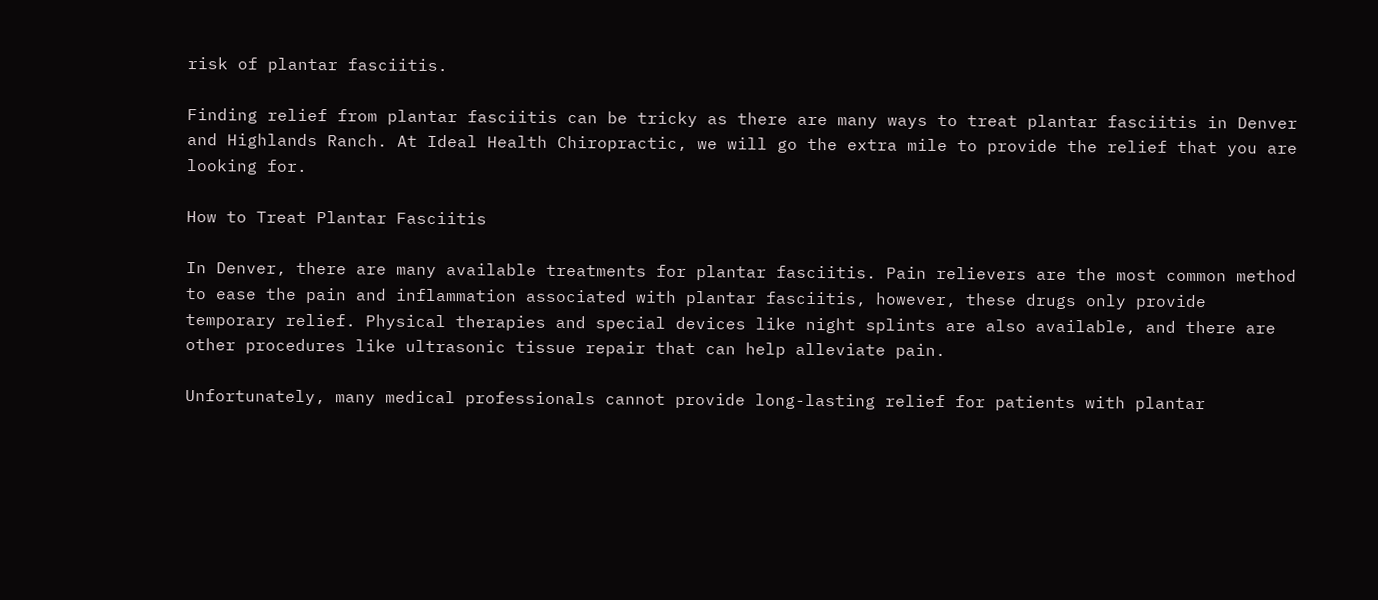risk of plantar fasciitis.

Finding relief from plantar fasciitis can be tricky as there are many ways to treat plantar fasciitis in Denver and Highlands Ranch. At Ideal Health Chiropractic, we will go the extra mile to provide the relief that you are looking for.

How to Treat Plantar Fasciitis

In Denver, there are many available treatments for plantar fasciitis. Pain relievers are the most common method to ease the pain and inflammation associated with plantar fasciitis, however, these drugs only provide temporary relief. Physical therapies and special devices like night splints are also available, and there are other procedures like ultrasonic tissue repair that can help alleviate pain.

Unfortunately, many medical professionals cannot provide long-lasting relief for patients with plantar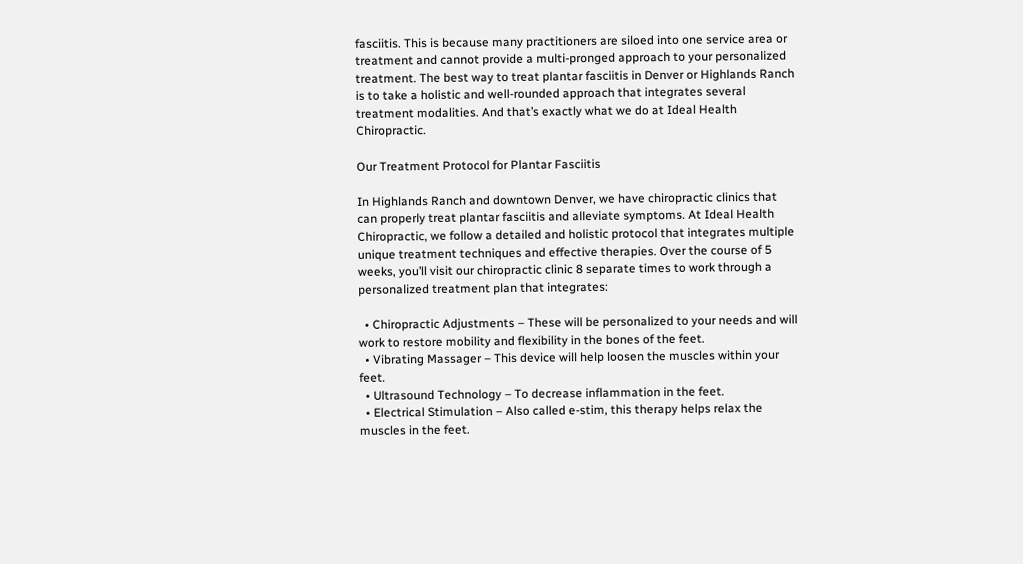fasciitis. This is because many practitioners are siloed into one service area or treatment and cannot provide a multi-pronged approach to your personalized treatment. The best way to treat plantar fasciitis in Denver or Highlands Ranch is to take a holistic and well-rounded approach that integrates several treatment modalities. And that’s exactly what we do at Ideal Health Chiropractic.

Our Treatment Protocol for Plantar Fasciitis

In Highlands Ranch and downtown Denver, we have chiropractic clinics that can properly treat plantar fasciitis and alleviate symptoms. At Ideal Health Chiropractic, we follow a detailed and holistic protocol that integrates multiple unique treatment techniques and effective therapies. Over the course of 5 weeks, you’ll visit our chiropractic clinic 8 separate times to work through a personalized treatment plan that integrates:

  • Chiropractic Adjustments – These will be personalized to your needs and will work to restore mobility and flexibility in the bones of the feet.
  • Vibrating Massager – This device will help loosen the muscles within your feet.
  • Ultrasound Technology – To decrease inflammation in the feet.
  • Electrical Stimulation – Also called e-stim, this therapy helps relax the muscles in the feet.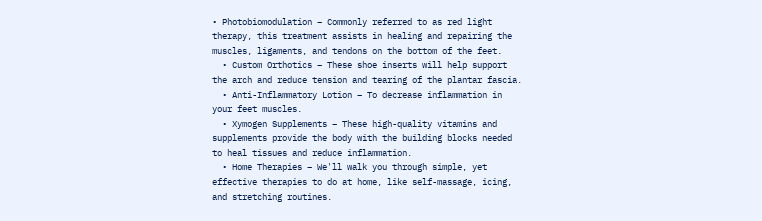• Photobiomodulation – Commonly referred to as red light therapy, this treatment assists in healing and repairing the muscles, ligaments, and tendons on the bottom of the feet.
  • Custom Orthotics – These shoe inserts will help support the arch and reduce tension and tearing of the plantar fascia.
  • Anti-Inflammatory Lotion – To decrease inflammation in your feet muscles.
  • Xymogen Supplements – These high-quality vitamins and supplements provide the body with the building blocks needed to heal tissues and reduce inflammation.
  • Home Therapies – We'll walk you through simple, yet effective therapies to do at home, like self-massage, icing, and stretching routines.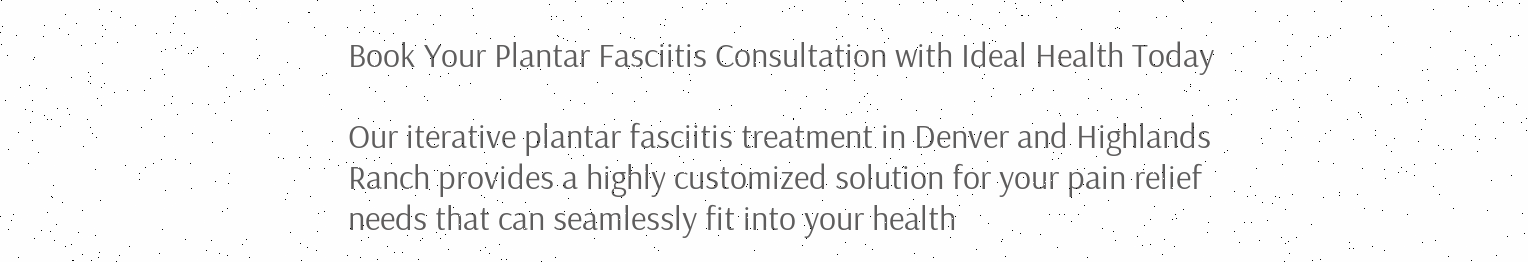Book Your Plantar Fasciitis Consultation with Ideal Health Today

Our iterative plantar fasciitis treatment in Denver and Highlands Ranch provides a highly customized solution for your pain relief needs that can seamlessly fit into your health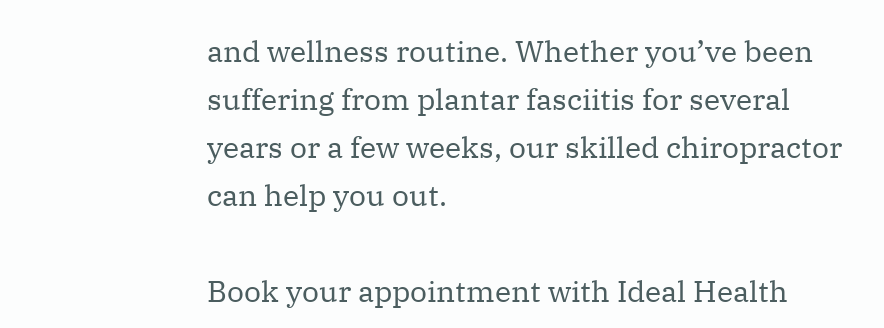and wellness routine. Whether you’ve been suffering from plantar fasciitis for several years or a few weeks, our skilled chiropractor can help you out.

Book your appointment with Ideal Health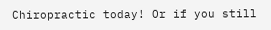Chiropractic today! Or if you still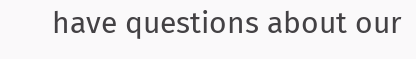have questions about our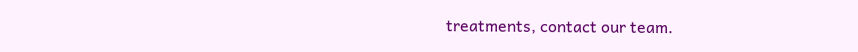treatments, contact our team.